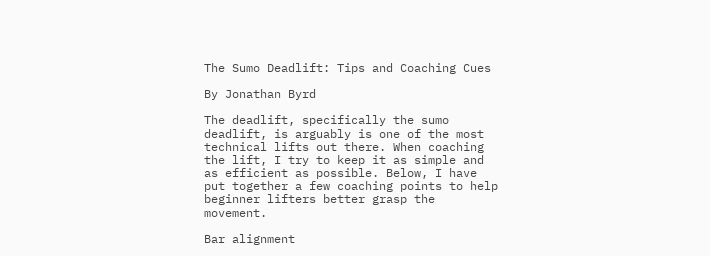The Sumo Deadlift: Tips and Coaching Cues

By Jonathan Byrd

The deadlift, specifically the sumo deadlift, is arguably is one of the most technical lifts out there. When coaching the lift, I try to keep it as simple and as efficient as possible. Below, I have put together a few coaching points to help beginner lifters better grasp the movement.

Bar alignment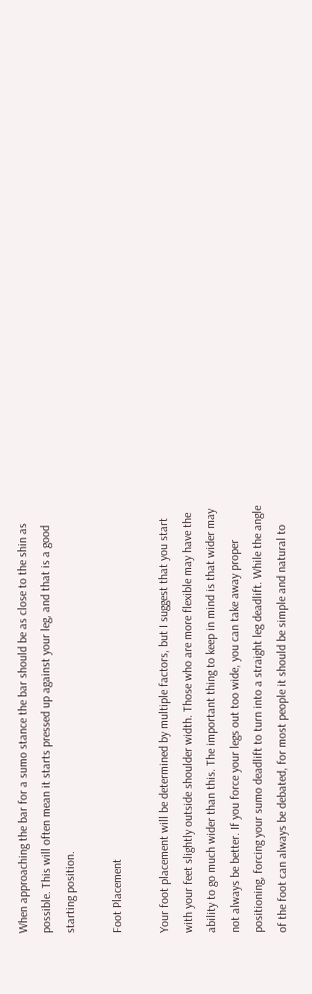When approaching the bar for a sumo stance the bar should be as close to the shin as possible. This will often mean it starts pressed up against your leg, and that is a good starting position.

Foot Placement

Your foot placement will be determined by multiple factors, but I suggest that you start with your feet slightly outside shoulder width. Those who are more flexible may have the ability to go much wider than this. The important thing to keep in mind is that wider may not always be better. If you force your legs out too wide, you can take away proper positioning, forcing your sumo deadlift to turn into a straight leg deadlift. While the angle of the foot can always be debated, for most people it should be simple and natural to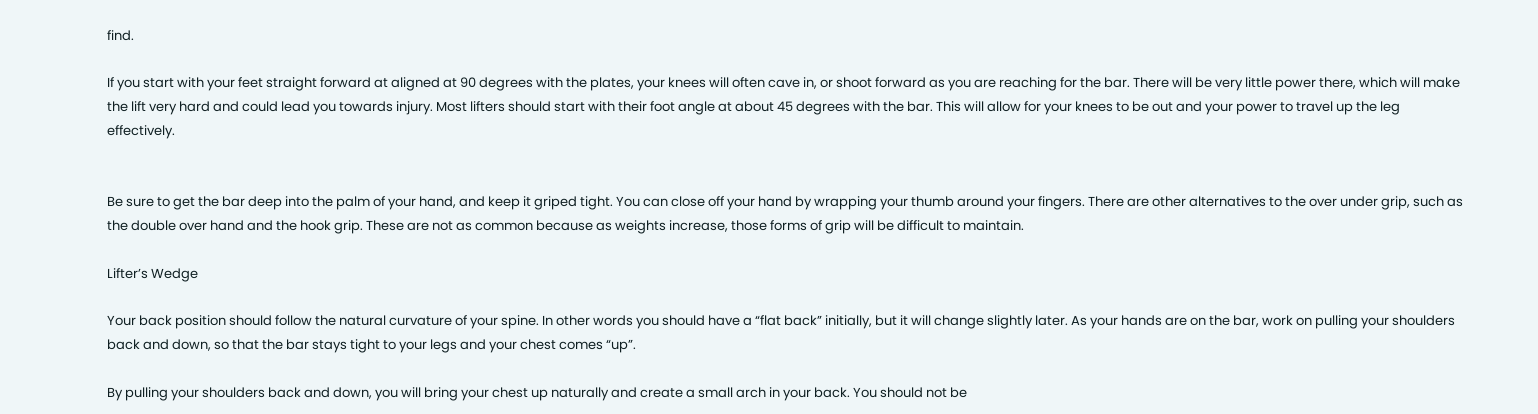find.

If you start with your feet straight forward at aligned at 90 degrees with the plates, your knees will often cave in, or shoot forward as you are reaching for the bar. There will be very little power there, which will make the lift very hard and could lead you towards injury. Most lifters should start with their foot angle at about 45 degrees with the bar. This will allow for your knees to be out and your power to travel up the leg effectively.


Be sure to get the bar deep into the palm of your hand, and keep it griped tight. You can close off your hand by wrapping your thumb around your fingers. There are other alternatives to the over under grip, such as the double over hand and the hook grip. These are not as common because as weights increase, those forms of grip will be difficult to maintain.

Lifter’s Wedge

Your back position should follow the natural curvature of your spine. In other words you should have a “flat back” initially, but it will change slightly later. As your hands are on the bar, work on pulling your shoulders back and down, so that the bar stays tight to your legs and your chest comes “up”.

By pulling your shoulders back and down, you will bring your chest up naturally and create a small arch in your back. You should not be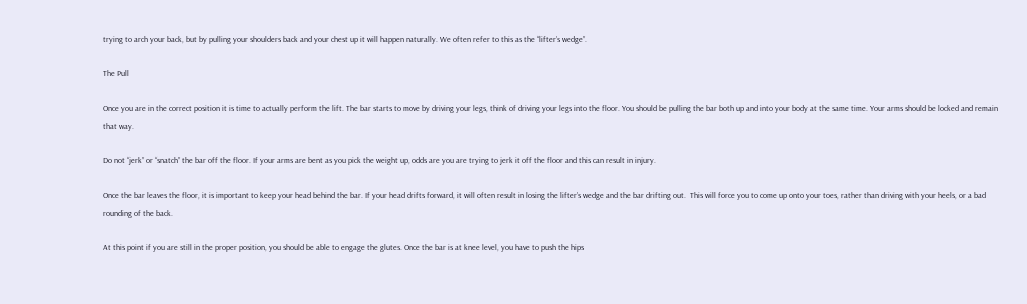trying to arch your back, but by pulling your shoulders back and your chest up it will happen naturally. We often refer to this as the “lifter’s wedge”.

The Pull

Once you are in the correct position it is time to actually perform the lift. The bar starts to move by driving your legs, think of driving your legs into the floor. You should be pulling the bar both up and into your body at the same time. Your arms should be locked and remain that way.

Do not “jerk” or “snatch” the bar off the floor. If your arms are bent as you pick the weight up, odds are you are trying to jerk it off the floor and this can result in injury.

Once the bar leaves the floor, it is important to keep your head behind the bar. If your head drifts forward, it will often result in losing the lifter’s wedge and the bar drifting out.  This will force you to come up onto your toes, rather than driving with your heels, or a bad rounding of the back.

At this point if you are still in the proper position, you should be able to engage the glutes. Once the bar is at knee level, you have to push the hips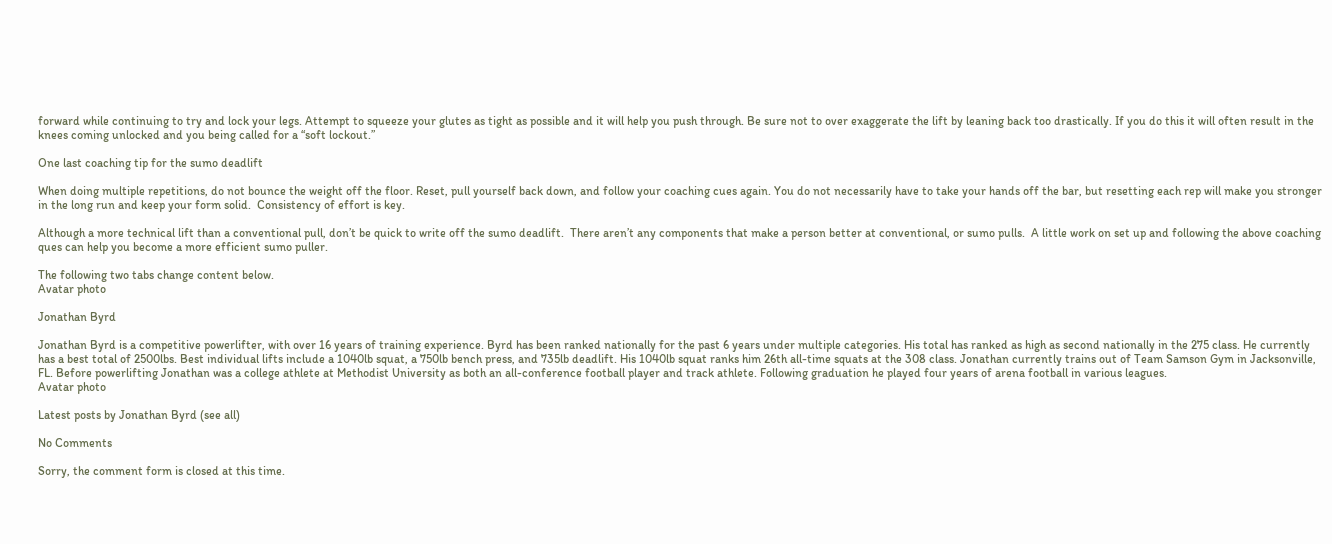forward while continuing to try and lock your legs. Attempt to squeeze your glutes as tight as possible and it will help you push through. Be sure not to over exaggerate the lift by leaning back too drastically. If you do this it will often result in the knees coming unlocked and you being called for a “soft lockout.”

One last coaching tip for the sumo deadlift

When doing multiple repetitions, do not bounce the weight off the floor. Reset, pull yourself back down, and follow your coaching cues again. You do not necessarily have to take your hands off the bar, but resetting each rep will make you stronger in the long run and keep your form solid.  Consistency of effort is key.

Although a more technical lift than a conventional pull, don’t be quick to write off the sumo deadlift.  There aren’t any components that make a person better at conventional, or sumo pulls.  A little work on set up and following the above coaching ques can help you become a more efficient sumo puller.

The following two tabs change content below.
Avatar photo

Jonathan Byrd

Jonathan Byrd is a competitive powerlifter, with over 16 years of training experience. Byrd has been ranked nationally for the past 6 years under multiple categories. His total has ranked as high as second nationally in the 275 class. He currently has a best total of 2500lbs. Best individual lifts include a 1040lb squat, a 750lb bench press, and 735lb deadlift. His 1040lb squat ranks him 26th all-time squats at the 308 class. Jonathan currently trains out of Team Samson Gym in Jacksonville, FL. Before powerlifting Jonathan was a college athlete at Methodist University as both an all-conference football player and track athlete. Following graduation he played four years of arena football in various leagues.
Avatar photo

Latest posts by Jonathan Byrd (see all)

No Comments

Sorry, the comment form is closed at this time.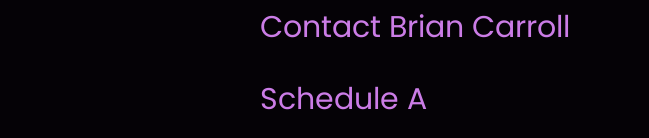Contact Brian Carroll

Schedule A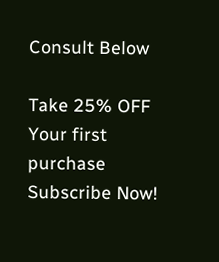Consult Below

Take 25% OFF
Your first purchase
Subscribe Now!